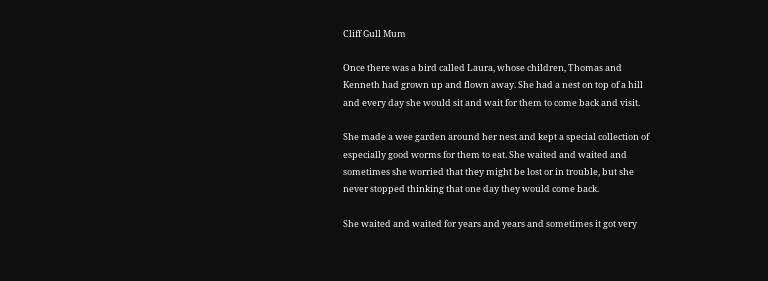Cliff Gull Mum

Once there was a bird called Laura, whose children, Thomas and Kenneth had grown up and flown away. She had a nest on top of a hill and every day she would sit and wait for them to come back and visit.

She made a wee garden around her nest and kept a special collection of especially good worms for them to eat. She waited and waited and sometimes she worried that they might be lost or in trouble, but she never stopped thinking that one day they would come back.

She waited and waited for years and years and sometimes it got very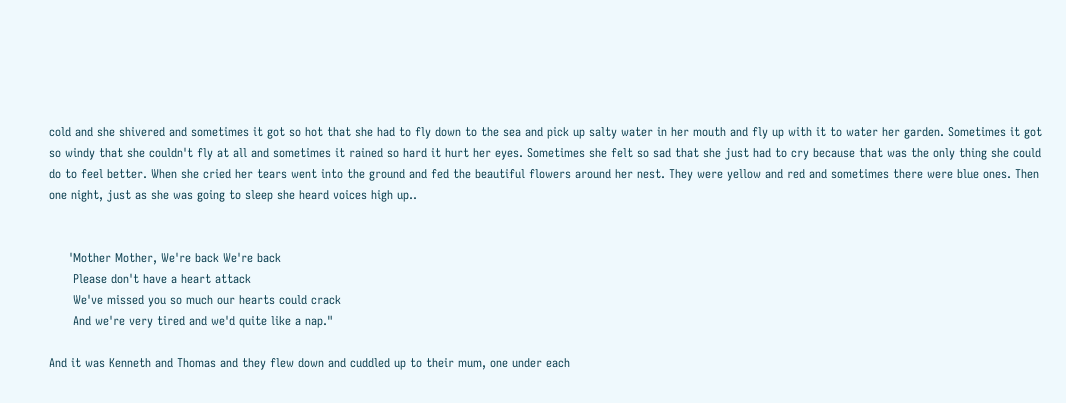cold and she shivered and sometimes it got so hot that she had to fly down to the sea and pick up salty water in her mouth and fly up with it to water her garden. Sometimes it got so windy that she couldn't fly at all and sometimes it rained so hard it hurt her eyes. Sometimes she felt so sad that she just had to cry because that was the only thing she could do to feel better. When she cried her tears went into the ground and fed the beautiful flowers around her nest. They were yellow and red and sometimes there were blue ones. Then one night, just as she was going to sleep she heard voices high up..


     'Mother Mother, We're back We're back
      Please don't have a heart attack
      We've missed you so much our hearts could crack
      And we're very tired and we'd quite like a nap."

And it was Kenneth and Thomas and they flew down and cuddled up to their mum, one under each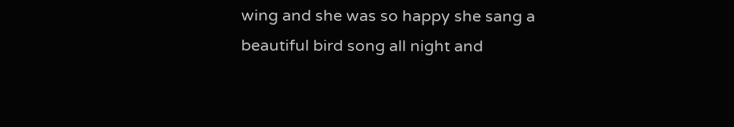wing and she was so happy she sang a beautiful bird song all night and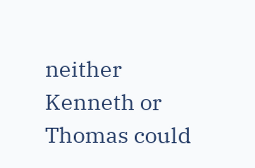neither Kenneth or Thomas could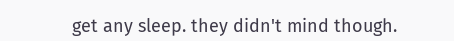get any sleep. they didn't mind though.